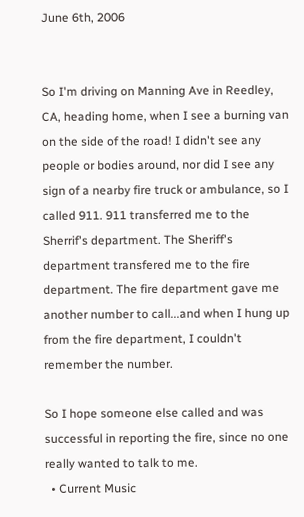June 6th, 2006


So I'm driving on Manning Ave in Reedley, CA, heading home, when I see a burning van on the side of the road! I didn't see any people or bodies around, nor did I see any sign of a nearby fire truck or ambulance, so I called 911. 911 transferred me to the Sherrif's department. The Sheriff's department transfered me to the fire department. The fire department gave me another number to call...and when I hung up from the fire department, I couldn't remember the number.

So I hope someone else called and was successful in reporting the fire, since no one really wanted to talk to me.
  • Current Music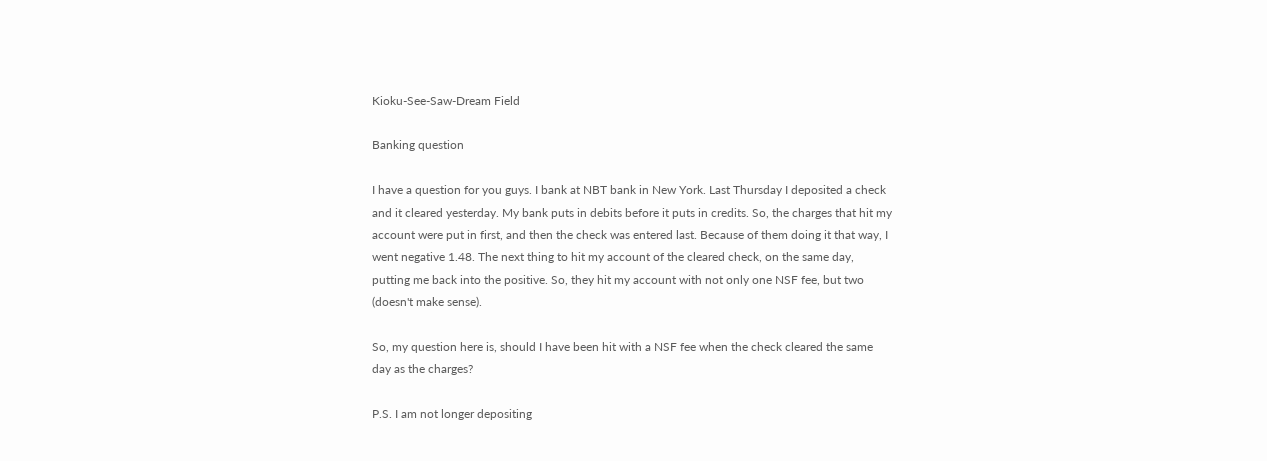Kioku-See-Saw-Dream Field

Banking question

I have a question for you guys. I bank at NBT bank in New York. Last Thursday I deposited a check and it cleared yesterday. My bank puts in debits before it puts in credits. So, the charges that hit my account were put in first, and then the check was entered last. Because of them doing it that way, I went negative 1.48. The next thing to hit my account of the cleared check, on the same day, putting me back into the positive. So, they hit my account with not only one NSF fee, but two (doesn't make sense).

So, my question here is, should I have been hit with a NSF fee when the check cleared the same day as the charges?

P.S. I am not longer depositing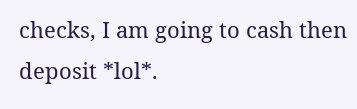checks, I am going to cash then deposit *lol*.